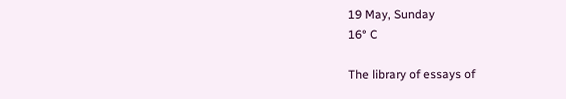19 May, Sunday
16° C

The library of essays of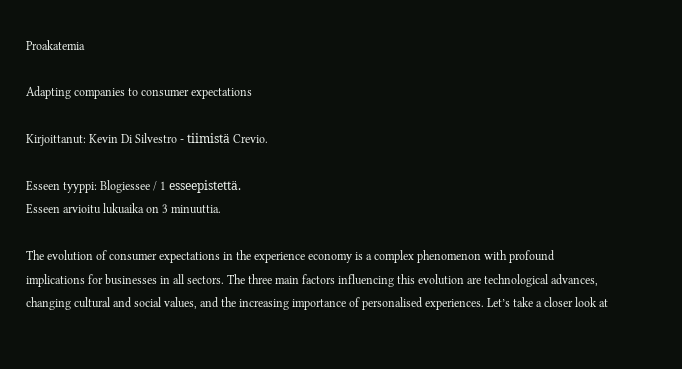Proakatemia

Adapting companies to consumer expectations

Kirjoittanut: Kevin Di Silvestro - tiimistä Crevio.

Esseen tyyppi: Blogiessee / 1 esseepistettä.
Esseen arvioitu lukuaika on 3 minuuttia.

The evolution of consumer expectations in the experience economy is a complex phenomenon with profound implications for businesses in all sectors. The three main factors influencing this evolution are technological advances, changing cultural and social values, and the increasing importance of personalised experiences. Let’s take a closer look at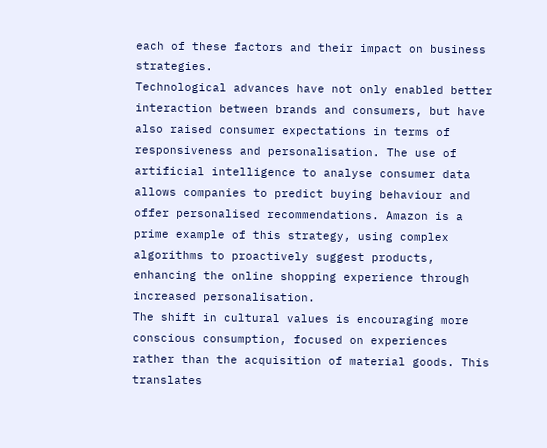each of these factors and their impact on business strategies.
Technological advances have not only enabled better interaction between brands and consumers, but have also raised consumer expectations in terms of responsiveness and personalisation. The use of artificial intelligence to analyse consumer data allows companies to predict buying behaviour and offer personalised recommendations. Amazon is a prime example of this strategy, using complex algorithms to proactively suggest products, enhancing the online shopping experience through increased personalisation.
The shift in cultural values is encouraging more conscious consumption, focused on experiences rather than the acquisition of material goods. This translates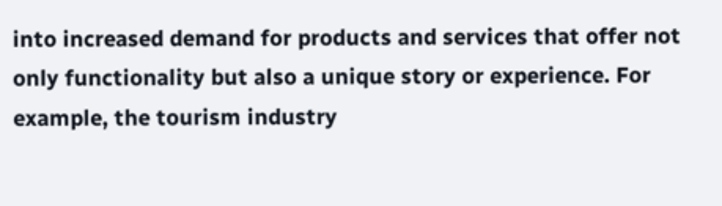into increased demand for products and services that offer not only functionality but also a unique story or experience. For example, the tourism industry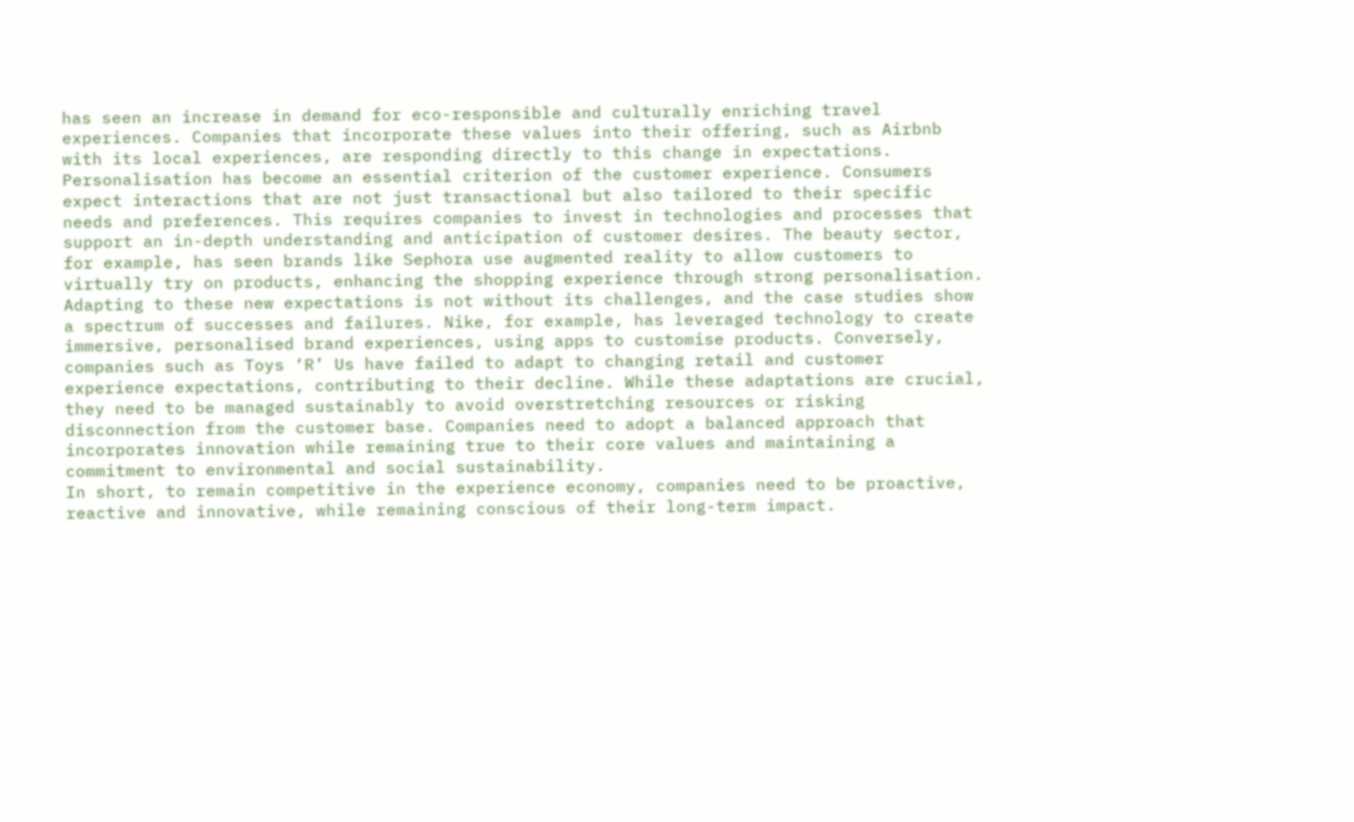has seen an increase in demand for eco-responsible and culturally enriching travel experiences. Companies that incorporate these values into their offering, such as Airbnb with its local experiences, are responding directly to this change in expectations.
Personalisation has become an essential criterion of the customer experience. Consumers expect interactions that are not just transactional but also tailored to their specific needs and preferences. This requires companies to invest in technologies and processes that support an in-depth understanding and anticipation of customer desires. The beauty sector, for example, has seen brands like Sephora use augmented reality to allow customers to virtually try on products, enhancing the shopping experience through strong personalisation.
Adapting to these new expectations is not without its challenges, and the case studies show a spectrum of successes and failures. Nike, for example, has leveraged technology to create immersive, personalised brand experiences, using apps to customise products. Conversely, companies such as Toys ‘R’ Us have failed to adapt to changing retail and customer experience expectations, contributing to their decline. While these adaptations are crucial, they need to be managed sustainably to avoid overstretching resources or risking disconnection from the customer base. Companies need to adopt a balanced approach that incorporates innovation while remaining true to their core values and maintaining a commitment to environmental and social sustainability.
In short, to remain competitive in the experience economy, companies need to be proactive, reactive and innovative, while remaining conscious of their long-term impact.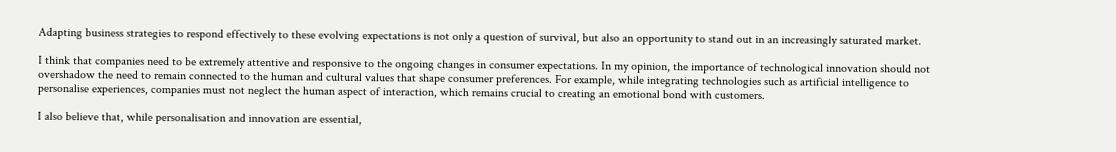Adapting business strategies to respond effectively to these evolving expectations is not only a question of survival, but also an opportunity to stand out in an increasingly saturated market.

I think that companies need to be extremely attentive and responsive to the ongoing changes in consumer expectations. In my opinion, the importance of technological innovation should not overshadow the need to remain connected to the human and cultural values that shape consumer preferences. For example, while integrating technologies such as artificial intelligence to personalise experiences, companies must not neglect the human aspect of interaction, which remains crucial to creating an emotional bond with customers.

I also believe that, while personalisation and innovation are essential,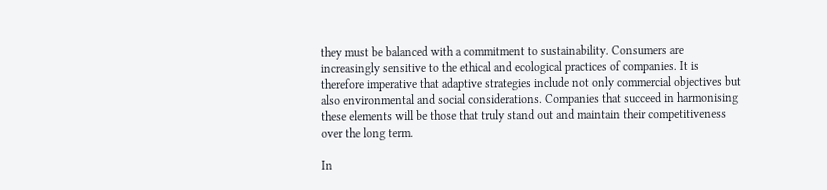they must be balanced with a commitment to sustainability. Consumers are increasingly sensitive to the ethical and ecological practices of companies. It is therefore imperative that adaptive strategies include not only commercial objectives but also environmental and social considerations. Companies that succeed in harmonising these elements will be those that truly stand out and maintain their competitiveness over the long term.

In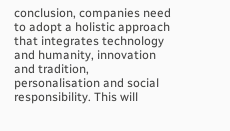conclusion, companies need to adopt a holistic approach that integrates technology and humanity, innovation and tradition, personalisation and social responsibility. This will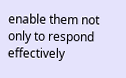enable them not only to respond effectively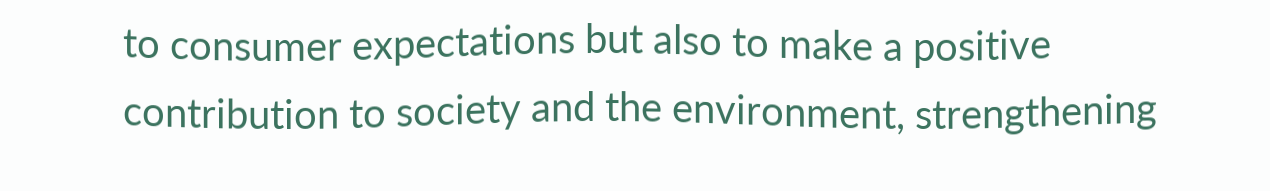to consumer expectations but also to make a positive contribution to society and the environment, strengthening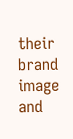their brand image and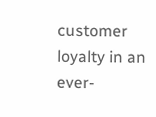customer loyalty in an ever-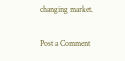changing market.

Post a Comment